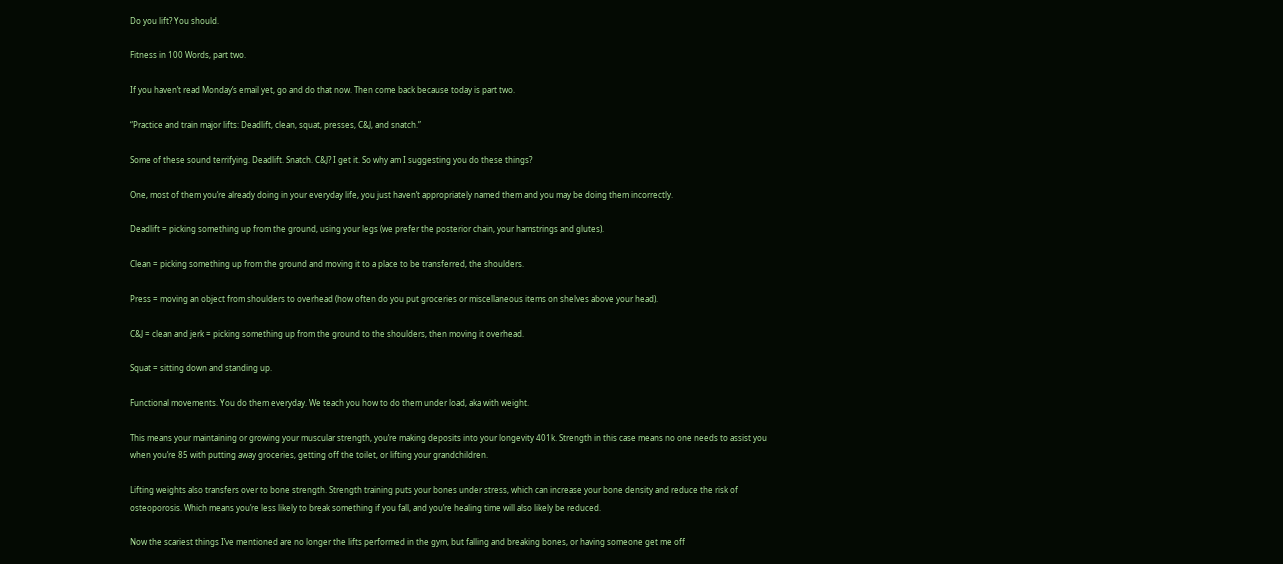Do you lift? You should.

Fitness in 100 Words, part two.

If you haven’t read Monday’s email yet, go and do that now. Then come back because today is part two.

“Practice and train major lifts: Deadlift, clean, squat, presses, C&J, and snatch.”

Some of these sound terrifying. Deadlift. Snatch. C&J? I get it. So why am I suggesting you do these things?

One, most of them you’re already doing in your everyday life, you just haven’t appropriately named them and you may be doing them incorrectly.

Deadlift = picking something up from the ground, using your legs (we prefer the posterior chain, your hamstrings and glutes).

Clean = picking something up from the ground and moving it to a place to be transferred, the shoulders.

Press = moving an object from shoulders to overhead (how often do you put groceries or miscellaneous items on shelves above your head).

C&J = clean and jerk = picking something up from the ground to the shoulders, then moving it overhead.

Squat = sitting down and standing up.

Functional movements. You do them everyday. We teach you how to do them under load, aka with weight.

This means your maintaining or growing your muscular strength, you’re making deposits into your longevity 401k. Strength in this case means no one needs to assist you when you’re 85 with putting away groceries, getting off the toilet, or lifting your grandchildren.

Lifting weights also transfers over to bone strength. Strength training puts your bones under stress, which can increase your bone density and reduce the risk of osteoporosis. Which means you’re less likely to break something if you fall, and you’re healing time will also likely be reduced.

Now the scariest things I’ve mentioned are no longer the lifts performed in the gym, but falling and breaking bones, or having someone get me off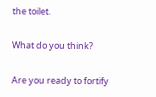the toilet.

What do you think?

Are you ready to fortify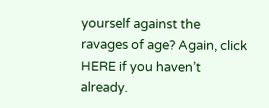yourself against the ravages of age? Again, click HERE if you haven’t already.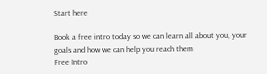Start here

Book a free intro today so we can learn all about you, your goals and how we can help you reach them
Free Intro